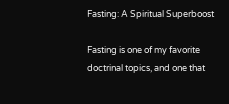Fasting: A Spiritual Superboost

Fasting is one of my favorite doctrinal topics, and one that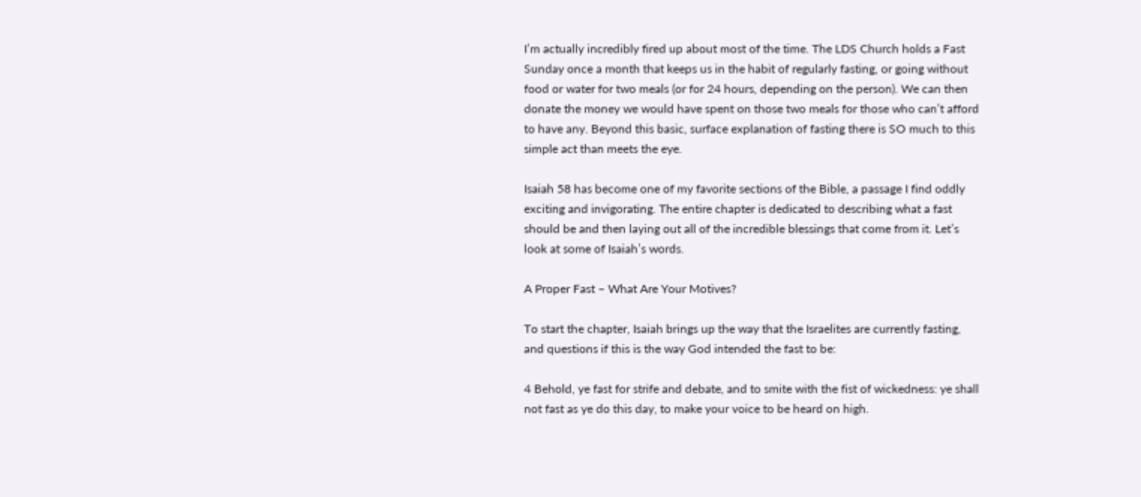I’m actually incredibly fired up about most of the time. The LDS Church holds a Fast Sunday once a month that keeps us in the habit of regularly fasting, or going without food or water for two meals (or for 24 hours, depending on the person). We can then donate the money we would have spent on those two meals for those who can’t afford to have any. Beyond this basic, surface explanation of fasting there is SO much to this simple act than meets the eye.

Isaiah 58 has become one of my favorite sections of the Bible, a passage I find oddly exciting and invigorating. The entire chapter is dedicated to describing what a fast should be and then laying out all of the incredible blessings that come from it. Let’s look at some of Isaiah’s words.

A Proper Fast – What Are Your Motives?

To start the chapter, Isaiah brings up the way that the Israelites are currently fasting, and questions if this is the way God intended the fast to be:

4 Behold, ye fast for strife and debate, and to smite with the fist of wickedness: ye shall not fast as ye do this day, to make your voice to be heard on high.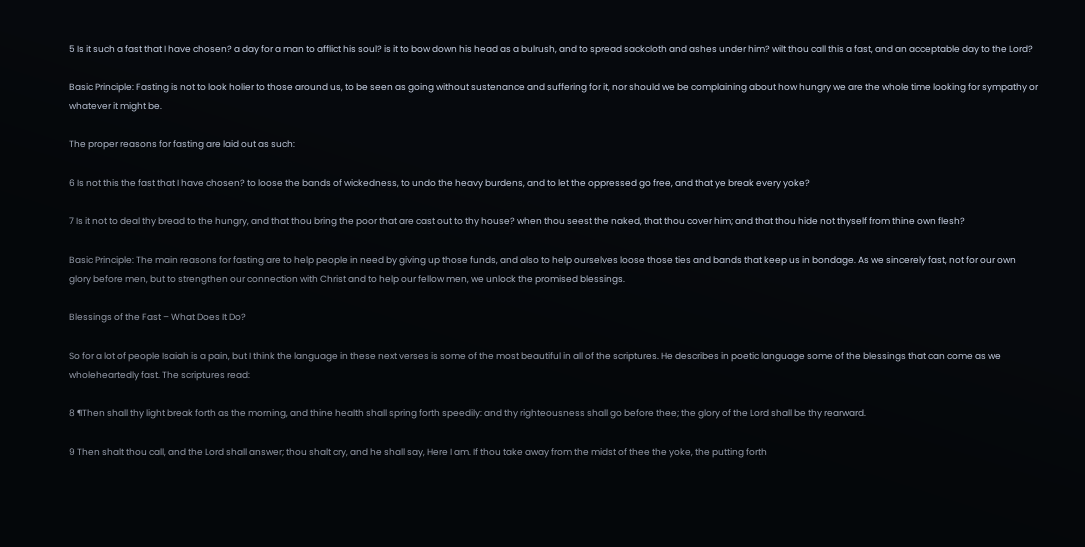5 Is it such a fast that I have chosen? a day for a man to afflict his soul? is it to bow down his head as a bulrush, and to spread sackcloth and ashes under him? wilt thou call this a fast, and an acceptable day to the Lord?

Basic Principle: Fasting is not to look holier to those around us, to be seen as going without sustenance and suffering for it, nor should we be complaining about how hungry we are the whole time looking for sympathy or whatever it might be.

The proper reasons for fasting are laid out as such:

6 Is not this the fast that I have chosen? to loose the bands of wickedness, to undo the heavy burdens, and to let the oppressed go free, and that ye break every yoke?

7 Is it not to deal thy bread to the hungry, and that thou bring the poor that are cast out to thy house? when thou seest the naked, that thou cover him; and that thou hide not thyself from thine own flesh?

Basic Principle: The main reasons for fasting are to help people in need by giving up those funds, and also to help ourselves loose those ties and bands that keep us in bondage. As we sincerely fast, not for our own glory before men, but to strengthen our connection with Christ and to help our fellow men, we unlock the promised blessings.

Blessings of the Fast – What Does It Do?

So for a lot of people Isaiah is a pain, but I think the language in these next verses is some of the most beautiful in all of the scriptures. He describes in poetic language some of the blessings that can come as we wholeheartedly fast. The scriptures read:

8 ¶Then shall thy light break forth as the morning, and thine health shall spring forth speedily: and thy righteousness shall go before thee; the glory of the Lord shall be thy rearward.

9 Then shalt thou call, and the Lord shall answer; thou shalt cry, and he shall say, Here I am. If thou take away from the midst of thee the yoke, the putting forth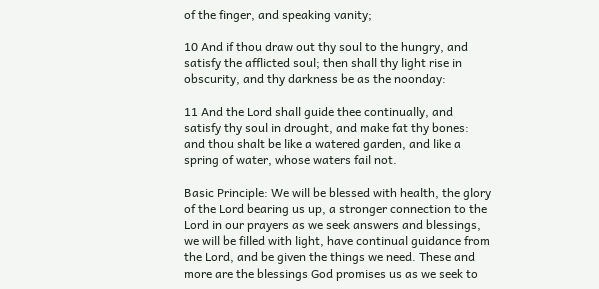of the finger, and speaking vanity;

10 And if thou draw out thy soul to the hungry, and satisfy the afflicted soul; then shall thy light rise in obscurity, and thy darkness be as the noonday:

11 And the Lord shall guide thee continually, and satisfy thy soul in drought, and make fat thy bones: and thou shalt be like a watered garden, and like a spring of water, whose waters fail not.

Basic Principle: We will be blessed with health, the glory of the Lord bearing us up, a stronger connection to the Lord in our prayers as we seek answers and blessings, we will be filled with light, have continual guidance from the Lord, and be given the things we need. These and more are the blessings God promises us as we seek to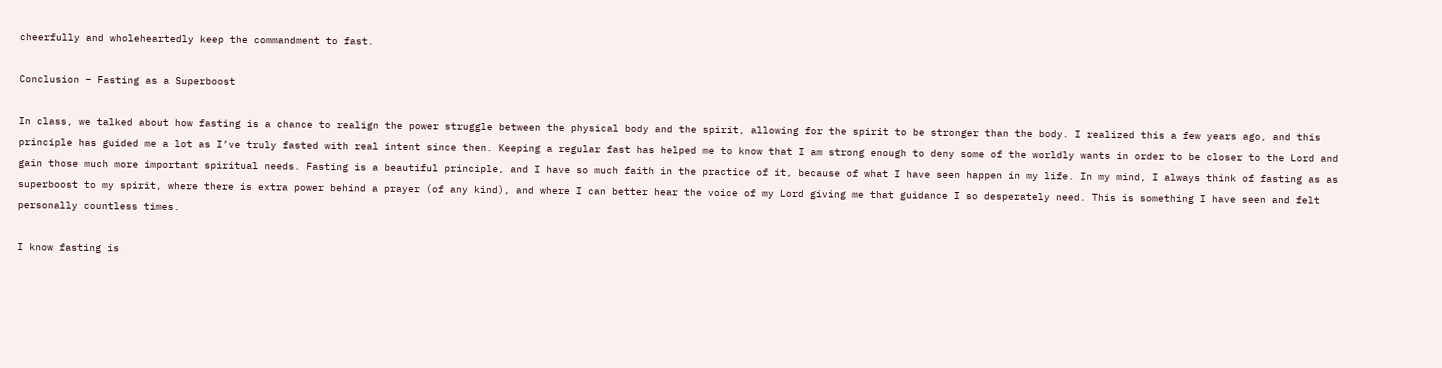cheerfully and wholeheartedly keep the commandment to fast.

Conclusion – Fasting as a Superboost

In class, we talked about how fasting is a chance to realign the power struggle between the physical body and the spirit, allowing for the spirit to be stronger than the body. I realized this a few years ago, and this principle has guided me a lot as I’ve truly fasted with real intent since then. Keeping a regular fast has helped me to know that I am strong enough to deny some of the worldly wants in order to be closer to the Lord and gain those much more important spiritual needs. Fasting is a beautiful principle, and I have so much faith in the practice of it, because of what I have seen happen in my life. In my mind, I always think of fasting as as superboost to my spirit, where there is extra power behind a prayer (of any kind), and where I can better hear the voice of my Lord giving me that guidance I so desperately need. This is something I have seen and felt personally countless times.

I know fasting is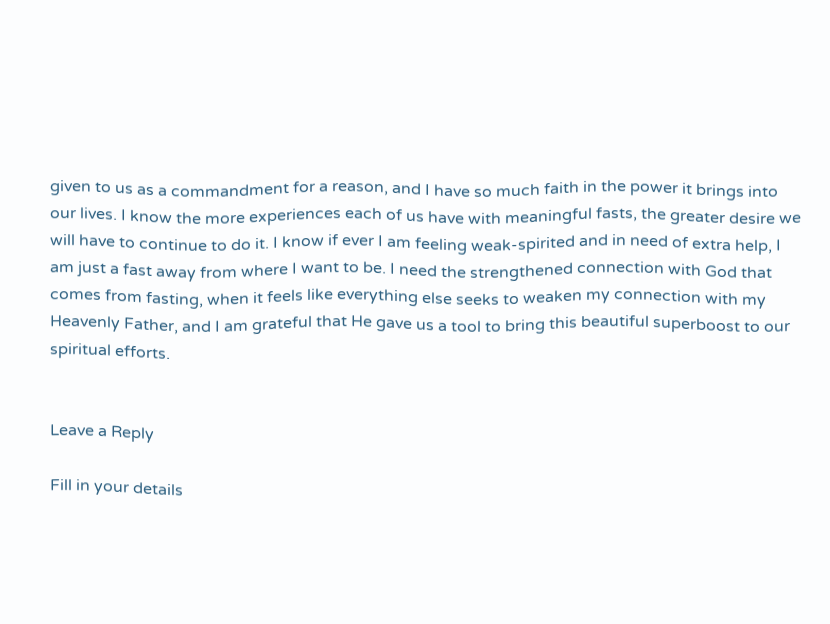given to us as a commandment for a reason, and I have so much faith in the power it brings into our lives. I know the more experiences each of us have with meaningful fasts, the greater desire we will have to continue to do it. I know if ever I am feeling weak-spirited and in need of extra help, I am just a fast away from where I want to be. I need the strengthened connection with God that comes from fasting, when it feels like everything else seeks to weaken my connection with my Heavenly Father, and I am grateful that He gave us a tool to bring this beautiful superboost to our spiritual efforts.


Leave a Reply

Fill in your details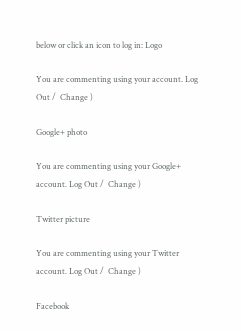below or click an icon to log in: Logo

You are commenting using your account. Log Out /  Change )

Google+ photo

You are commenting using your Google+ account. Log Out /  Change )

Twitter picture

You are commenting using your Twitter account. Log Out /  Change )

Facebook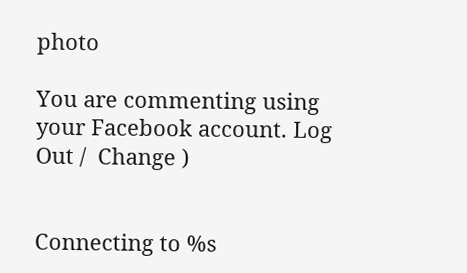photo

You are commenting using your Facebook account. Log Out /  Change )


Connecting to %s